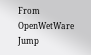From OpenWetWare
Jump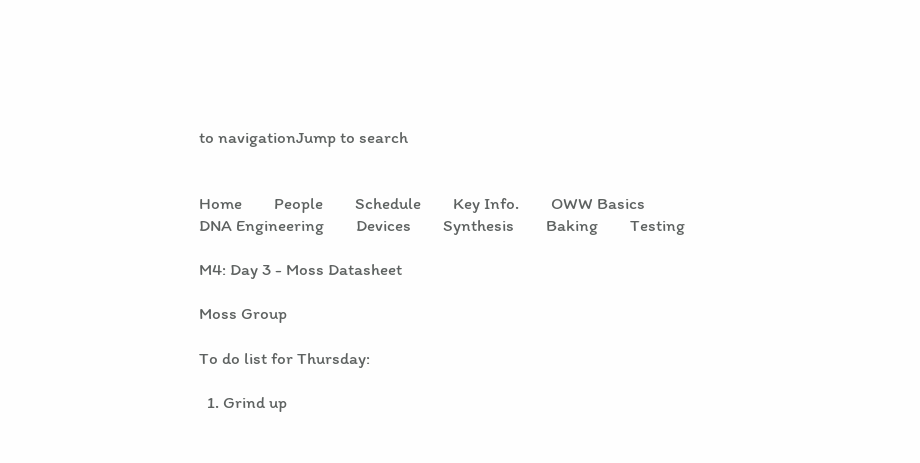to navigationJump to search


Home        People        Schedule        Key Info.        OWW Basics
DNA Engineering        Devices        Synthesis        Baking        Testing

M4: Day 3 - Moss Datasheet

Moss Group

To do list for Thursday:

  1. Grind up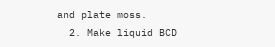and plate moss.
  2. Make liquid BCD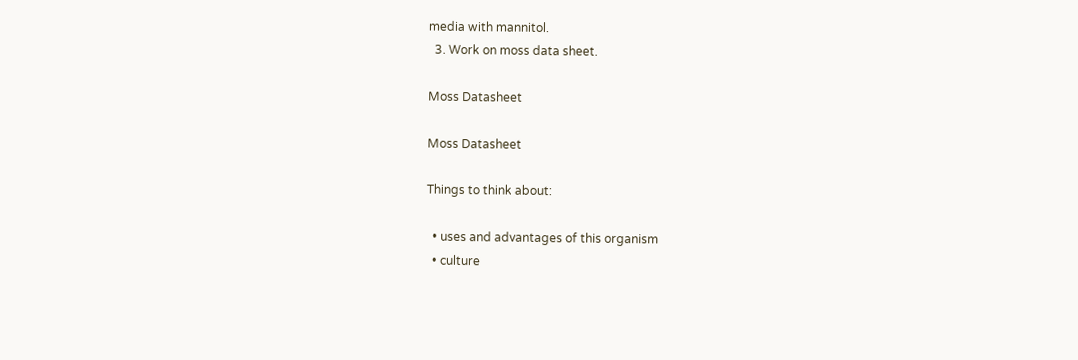media with mannitol.
  3. Work on moss data sheet.

Moss Datasheet

Moss Datasheet

Things to think about:

  • uses and advantages of this organism
  • culture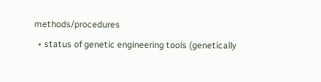methods/procedures
  • status of genetic engineering tools (genetically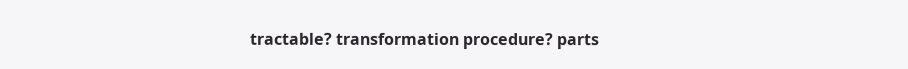tractable? transformation procedure? parts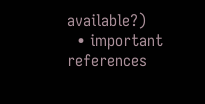available?)
  • important references